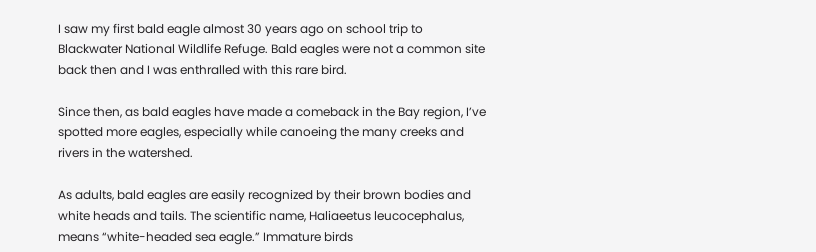I saw my first bald eagle almost 30 years ago on school trip to Blackwater National Wildlife Refuge. Bald eagles were not a common site back then and I was enthralled with this rare bird.

Since then, as bald eagles have made a comeback in the Bay region, I’ve spotted more eagles, especially while canoeing the many creeks and rivers in the watershed.

As adults, bald eagles are easily recognized by their brown bodies and white heads and tails. The scientific name, Haliaeetus leucocephalus, means “white-headed sea eagle.” Immature birds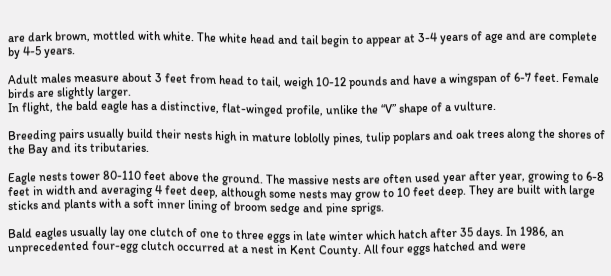are dark brown, mottled with white. The white head and tail begin to appear at 3-4 years of age and are complete by 4-5 years.

Adult males measure about 3 feet from head to tail, weigh 10-12 pounds and have a wingspan of 6-7 feet. Female birds are slightly larger.
In flight, the bald eagle has a distinctive, flat-winged profile, unlike the “V” shape of a vulture.

Breeding pairs usually build their nests high in mature loblolly pines, tulip poplars and oak trees along the shores of the Bay and its tributaries.

Eagle nests tower 80-110 feet above the ground. The massive nests are often used year after year, growing to 6-8 feet in width and averaging 4 feet deep, although some nests may grow to 10 feet deep. They are built with large sticks and plants with a soft inner lining of broom sedge and pine sprigs.

Bald eagles usually lay one clutch of one to three eggs in late winter which hatch after 35 days. In 1986, an unprecedented four-egg clutch occurred at a nest in Kent County. All four eggs hatched and were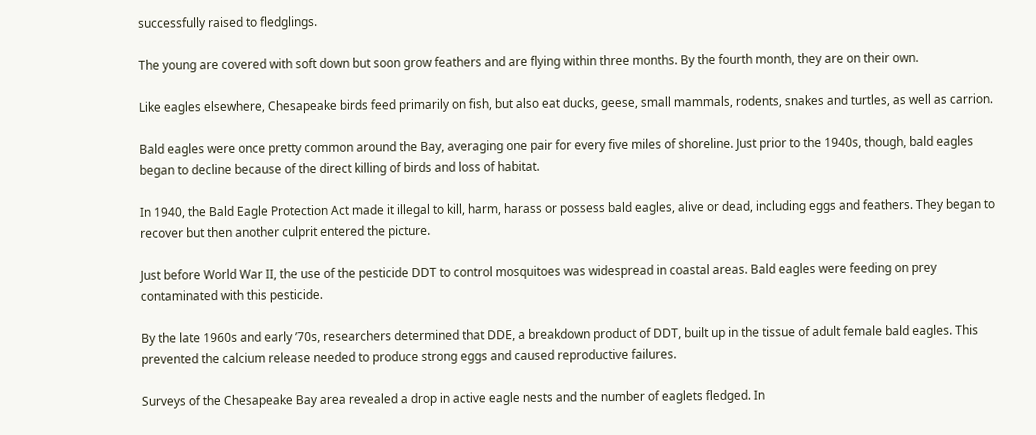successfully raised to fledglings.

The young are covered with soft down but soon grow feathers and are flying within three months. By the fourth month, they are on their own.

Like eagles elsewhere, Chesapeake birds feed primarily on fish, but also eat ducks, geese, small mammals, rodents, snakes and turtles, as well as carrion.

Bald eagles were once pretty common around the Bay, averaging one pair for every five miles of shoreline. Just prior to the 1940s, though, bald eagles began to decline because of the direct killing of birds and loss of habitat.

In 1940, the Bald Eagle Protection Act made it illegal to kill, harm, harass or possess bald eagles, alive or dead, including eggs and feathers. They began to recover but then another culprit entered the picture.

Just before World War II, the use of the pesticide DDT to control mosquitoes was widespread in coastal areas. Bald eagles were feeding on prey contaminated with this pesticide.

By the late 1960s and early ’70s, researchers determined that DDE, a breakdown product of DDT, built up in the tissue of adult female bald eagles. This prevented the calcium release needed to produce strong eggs and caused reproductive failures.

Surveys of the Chesapeake Bay area revealed a drop in active eagle nests and the number of eaglets fledged. In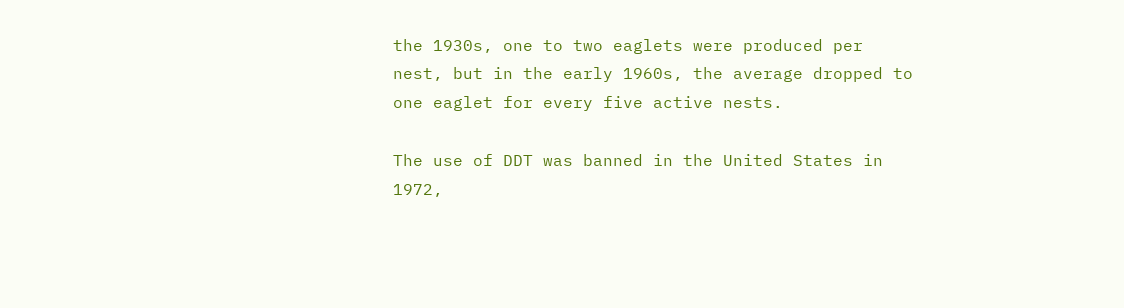the 1930s, one to two eaglets were produced per nest, but in the early 1960s, the average dropped to one eaglet for every five active nests.

The use of DDT was banned in the United States in 1972,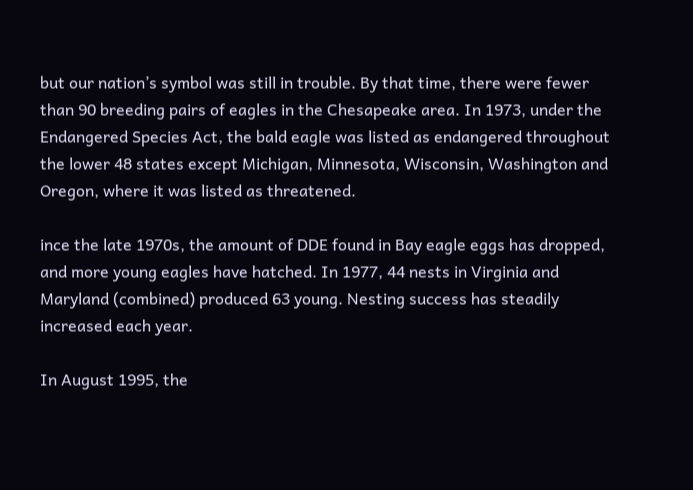but our nation’s symbol was still in trouble. By that time, there were fewer than 90 breeding pairs of eagles in the Chesapeake area. In 1973, under the Endangered Species Act, the bald eagle was listed as endangered throughout the lower 48 states except Michigan, Minnesota, Wisconsin, Washington and Oregon, where it was listed as threatened.

ince the late 1970s, the amount of DDE found in Bay eagle eggs has dropped, and more young eagles have hatched. In 1977, 44 nests in Virginia and Maryland (combined) produced 63 young. Nesting success has steadily increased each year.

In August 1995, the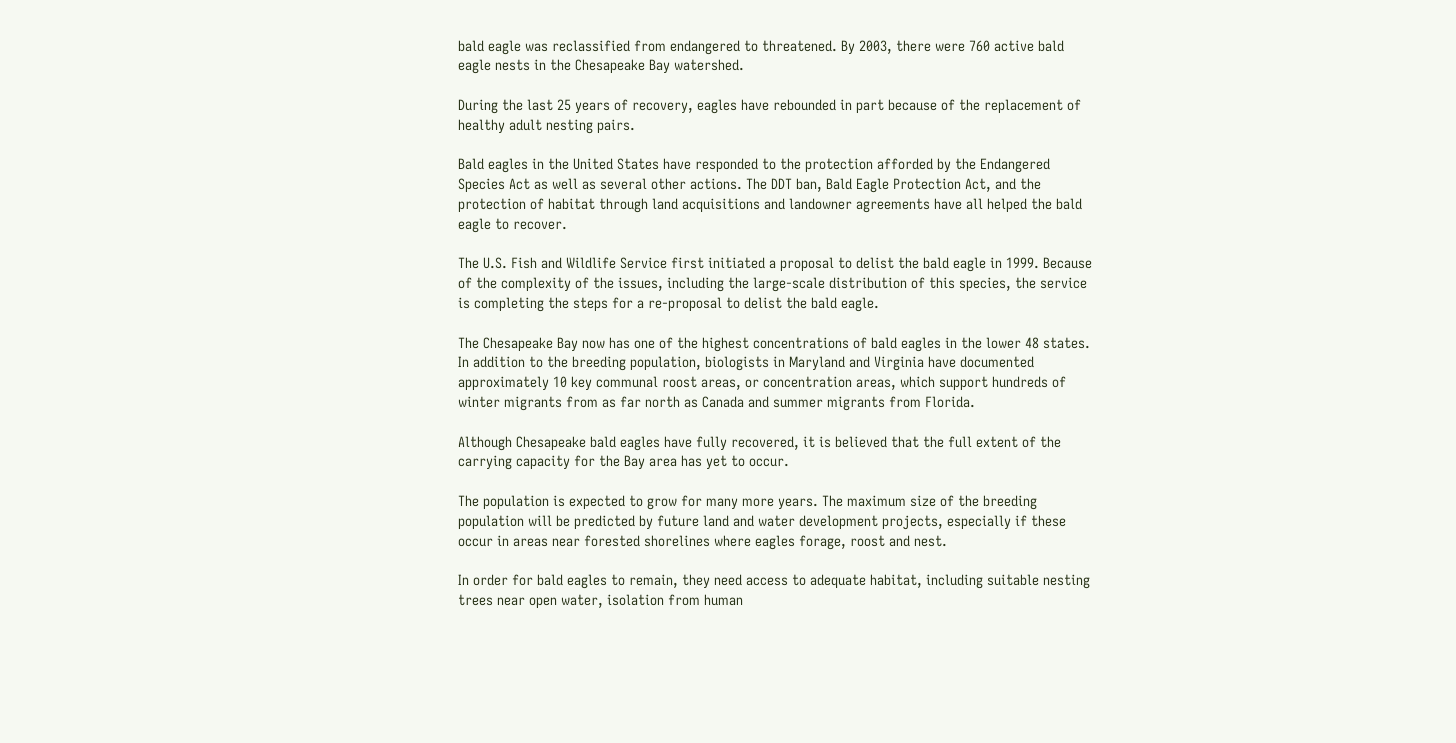bald eagle was reclassified from endangered to threatened. By 2003, there were 760 active bald eagle nests in the Chesapeake Bay watershed.

During the last 25 years of recovery, eagles have rebounded in part because of the replacement of healthy adult nesting pairs.

Bald eagles in the United States have responded to the protection afforded by the Endangered Species Act as well as several other actions. The DDT ban, Bald Eagle Protection Act, and the protection of habitat through land acquisitions and landowner agreements have all helped the bald eagle to recover.

The U.S. Fish and Wildlife Service first initiated a proposal to delist the bald eagle in 1999. Because of the complexity of the issues, including the large-scale distribution of this species, the service is completing the steps for a re-proposal to delist the bald eagle.

The Chesapeake Bay now has one of the highest concentrations of bald eagles in the lower 48 states. In addition to the breeding population, biologists in Maryland and Virginia have documented approximately 10 key communal roost areas, or concentration areas, which support hundreds of winter migrants from as far north as Canada and summer migrants from Florida.

Although Chesapeake bald eagles have fully recovered, it is believed that the full extent of the carrying capacity for the Bay area has yet to occur.

The population is expected to grow for many more years. The maximum size of the breeding population will be predicted by future land and water development projects, especially if these occur in areas near forested shorelines where eagles forage, roost and nest.

In order for bald eagles to remain, they need access to adequate habitat, including suitable nesting trees near open water, isolation from human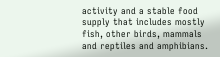activity and a stable food supply that includes mostly fish, other birds, mammals and reptiles and amphibians.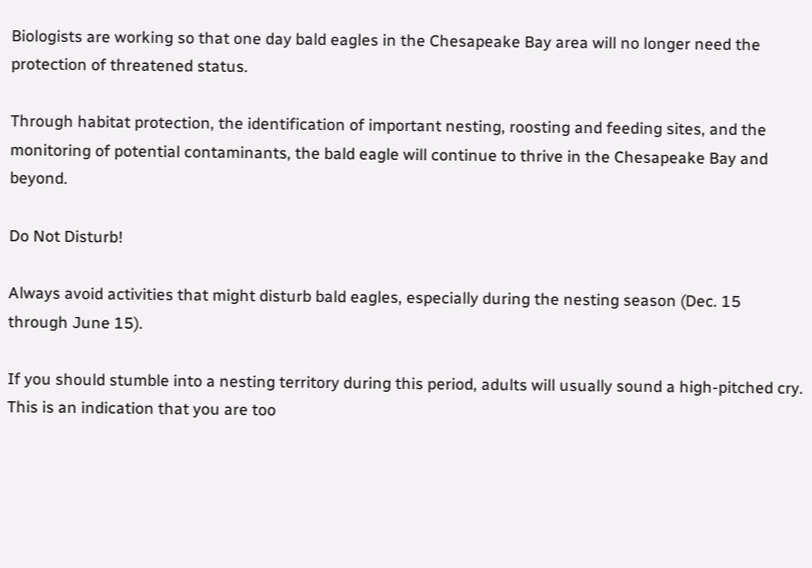Biologists are working so that one day bald eagles in the Chesapeake Bay area will no longer need the protection of threatened status.

Through habitat protection, the identification of important nesting, roosting and feeding sites, and the monitoring of potential contaminants, the bald eagle will continue to thrive in the Chesapeake Bay and beyond.

Do Not Disturb!

Always avoid activities that might disturb bald eagles, especially during the nesting season (Dec. 15 through June 15).

If you should stumble into a nesting territory during this period, adults will usually sound a high-pitched cry. This is an indication that you are too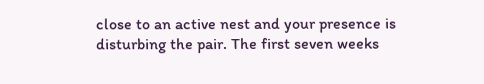close to an active nest and your presence is disturbing the pair. The first seven weeks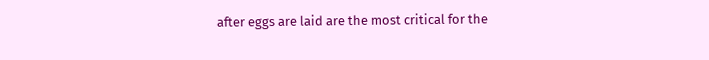after eggs are laid are the most critical for the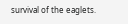survival of the eaglets.